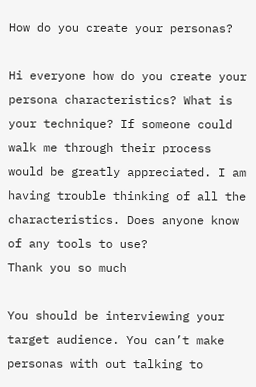How do you create your personas?

Hi everyone how do you create your persona characteristics? What is your technique? If someone could walk me through their process would be greatly appreciated. I am having trouble thinking of all the characteristics. Does anyone know of any tools to use?
Thank you so much

You should be interviewing your target audience. You can’t make personas with out talking to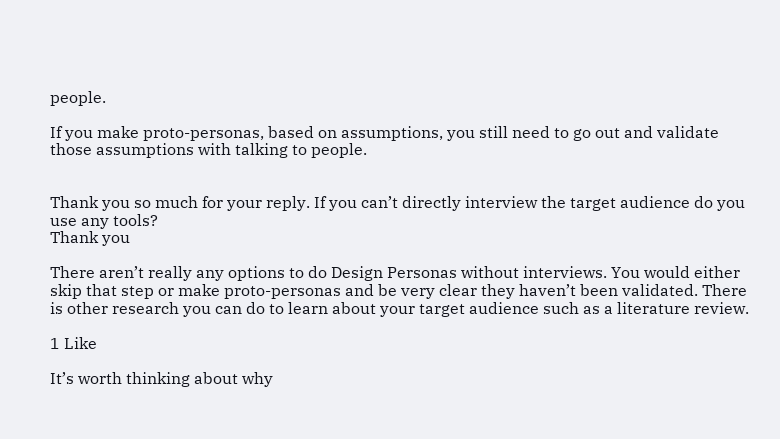people.

If you make proto-personas, based on assumptions, you still need to go out and validate those assumptions with talking to people.


Thank you so much for your reply. If you can’t directly interview the target audience do you use any tools?
Thank you

There aren’t really any options to do Design Personas without interviews. You would either skip that step or make proto-personas and be very clear they haven’t been validated. There is other research you can do to learn about your target audience such as a literature review.

1 Like

It’s worth thinking about why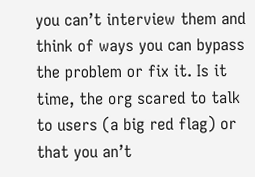you can’t interview them and think of ways you can bypass the problem or fix it. Is it time, the org scared to talk to users (a big red flag) or that you an’t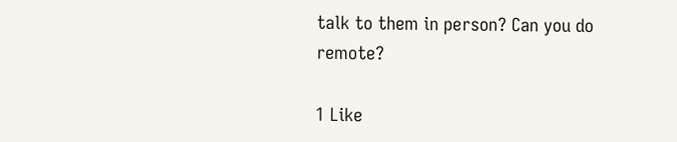talk to them in person? Can you do remote?

1 Like